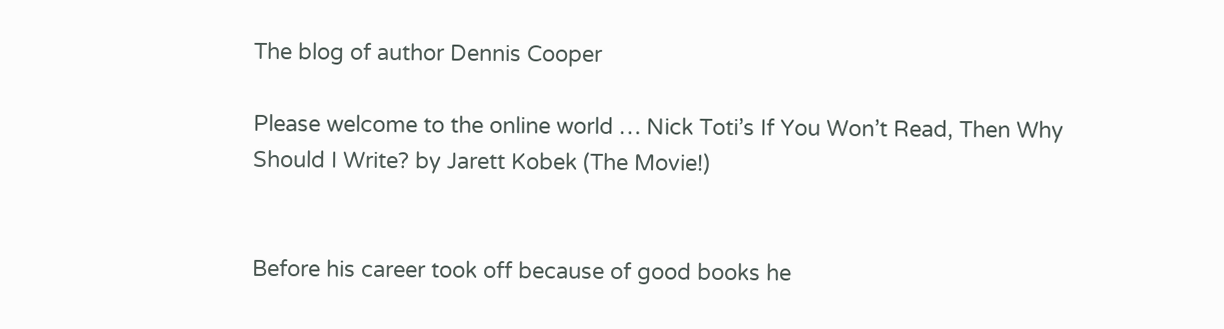The blog of author Dennis Cooper

Please welcome to the online world … Nick Toti’s If You Won’t Read, Then Why Should I Write? by Jarett Kobek (The Movie!)


Before his career took off because of good books he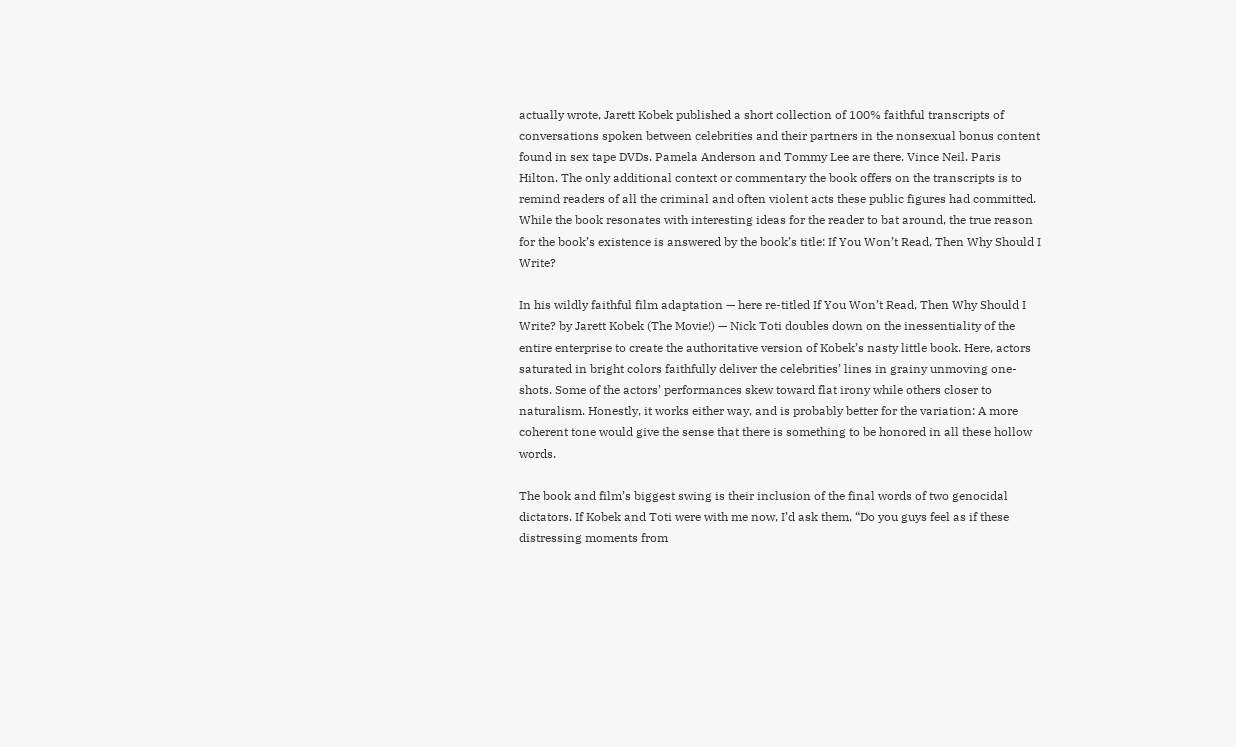actually wrote, Jarett Kobek published a short collection of 100% faithful transcripts of conversations spoken between celebrities and their partners in the nonsexual bonus content found in sex tape DVDs. Pamela Anderson and Tommy Lee are there. Vince Neil. Paris Hilton. The only additional context or commentary the book offers on the transcripts is to remind readers of all the criminal and often violent acts these public figures had committed. While the book resonates with interesting ideas for the reader to bat around, the true reason for the book’s existence is answered by the book’s title: If You Won’t Read, Then Why Should I Write?

In his wildly faithful film adaptation — here re-titled If You Won’t Read, Then Why Should I Write? by Jarett Kobek (The Movie!) — Nick Toti doubles down on the inessentiality of the entire enterprise to create the authoritative version of Kobek’s nasty little book. Here, actors saturated in bright colors faithfully deliver the celebrities’ lines in grainy unmoving one-shots. Some of the actors’ performances skew toward flat irony while others closer to naturalism. Honestly, it works either way, and is probably better for the variation: A more coherent tone would give the sense that there is something to be honored in all these hollow words.

The book and film’s biggest swing is their inclusion of the final words of two genocidal dictators. If Kobek and Toti were with me now, I’d ask them, “Do you guys feel as if these distressing moments from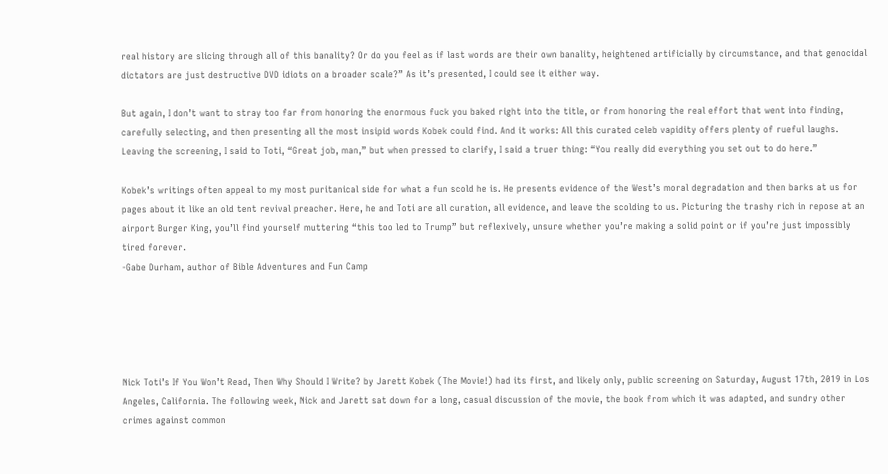real history are slicing through all of this banality? Or do you feel as if last words are their own banality, heightened artificially by circumstance, and that genocidal dictators are just destructive DVD idiots on a broader scale?” As it’s presented, I could see it either way.

But again, I don’t want to stray too far from honoring the enormous fuck you baked right into the title, or from honoring the real effort that went into finding, carefully selecting, and then presenting all the most insipid words Kobek could find. And it works: All this curated celeb vapidity offers plenty of rueful laughs. Leaving the screening, I said to Toti, “Great job, man,” but when pressed to clarify, I said a truer thing: “You really did everything you set out to do here.”

Kobek’s writings often appeal to my most puritanical side for what a fun scold he is. He presents evidence of the West’s moral degradation and then barks at us for pages about it like an old tent revival preacher. Here, he and Toti are all curation, all evidence, and leave the scolding to us. Picturing the trashy rich in repose at an airport Burger King, you’ll find yourself muttering “this too led to Trump” but reflexively, unsure whether you’re making a solid point or if you’re just impossibly tired forever.
-Gabe Durham, author of Bible Adventures and Fun Camp





Nick Toti’s If You Won’t Read, Then Why Should I Write? by Jarett Kobek (The Movie!) had its first, and likely only, public screening on Saturday, August 17th, 2019 in Los Angeles, California. The following week, Nick and Jarett sat down for a long, casual discussion of the movie, the book from which it was adapted, and sundry other crimes against common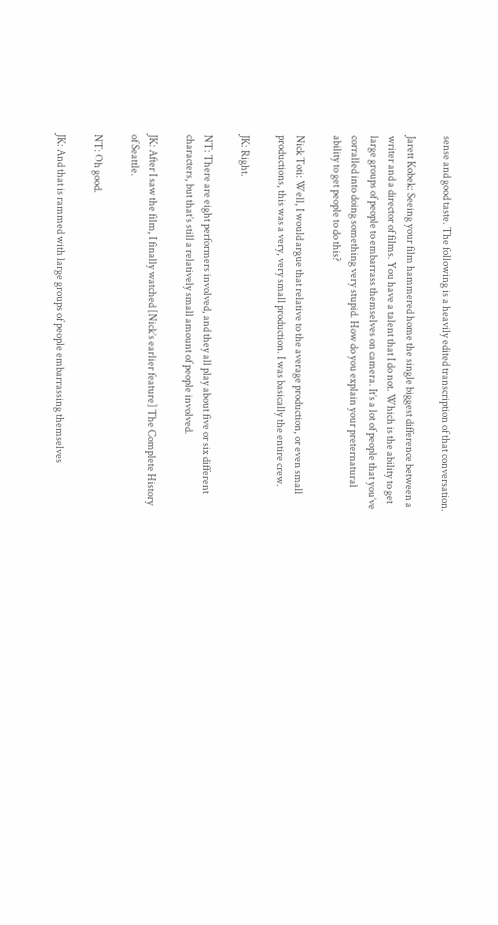sense and good taste. The following is a heavily edited transcription of that conversation.

Jarett Kobek: Seeing your film hammered home the single biggest difference between a writer and a director of films. You have a talent that I do not. Which is the ability to get large groups of people to embarrass themselves on camera. It’s a lot of people that you’ve corralled into doing something very stupid. How do you explain your preternatural ability to get people to do this?

Nick Toti: Well, I would argue that relative to the average production, or even small productions, this was a very, very small production. I was basically the entire crew.

JK: Right.

NT: There are eight performers involved, and they all play about five or six different characters, but that’s still a relatively small amount of people involved.

JK: After I saw the film, I finally watched [Nick’s earlier feature] The Complete History of Seattle.

NT: Oh good.

JK: And that is rammed with large groups of people embarrassing themselves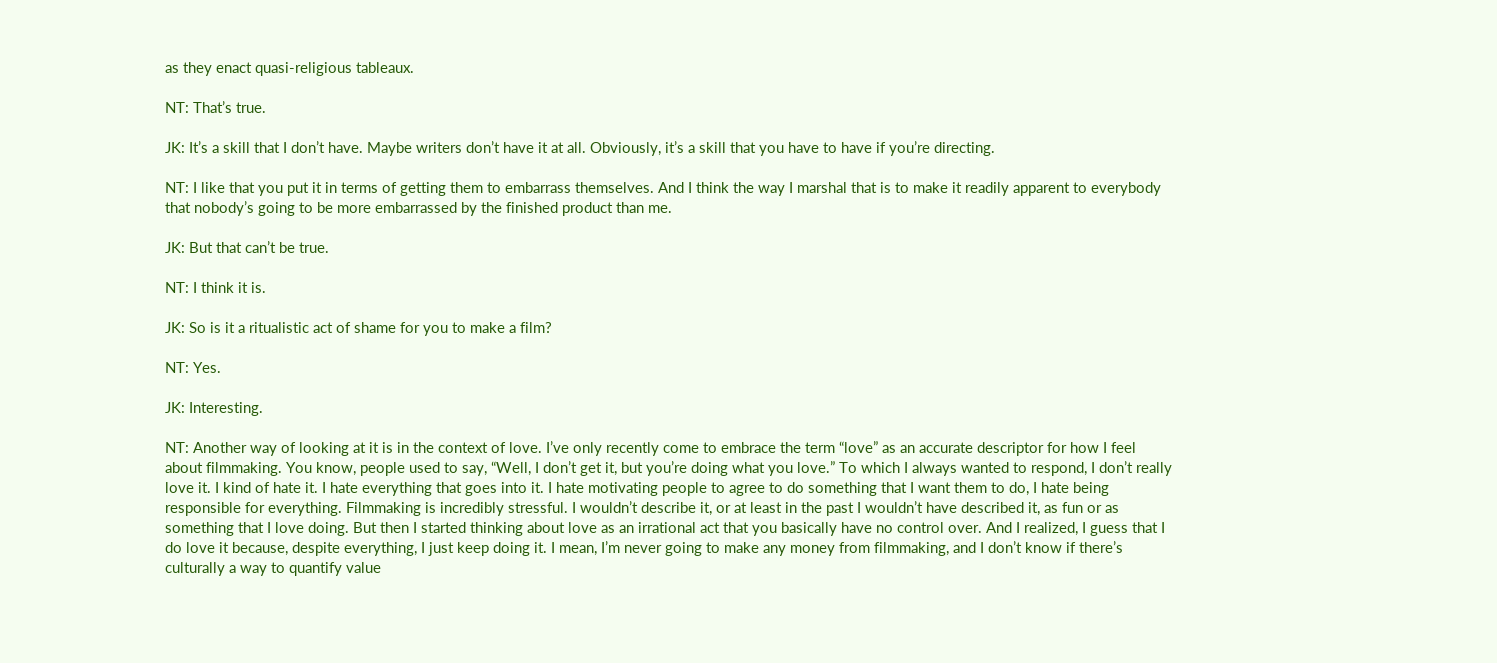as they enact quasi-religious tableaux.

NT: That’s true.

JK: It’s a skill that I don’t have. Maybe writers don’t have it at all. Obviously, it’s a skill that you have to have if you’re directing.

NT: I like that you put it in terms of getting them to embarrass themselves. And I think the way I marshal that is to make it readily apparent to everybody that nobody’s going to be more embarrassed by the finished product than me.

JK: But that can’t be true.

NT: I think it is.

JK: So is it a ritualistic act of shame for you to make a film?

NT: Yes.

JK: Interesting.

NT: Another way of looking at it is in the context of love. I’ve only recently come to embrace the term “love” as an accurate descriptor for how I feel about filmmaking. You know, people used to say, “Well, I don’t get it, but you’re doing what you love.” To which I always wanted to respond, I don’t really love it. I kind of hate it. I hate everything that goes into it. I hate motivating people to agree to do something that I want them to do, I hate being responsible for everything. Filmmaking is incredibly stressful. I wouldn’t describe it, or at least in the past I wouldn’t have described it, as fun or as something that I love doing. But then I started thinking about love as an irrational act that you basically have no control over. And I realized, I guess that I do love it because, despite everything, I just keep doing it. I mean, I’m never going to make any money from filmmaking, and I don’t know if there’s culturally a way to quantify value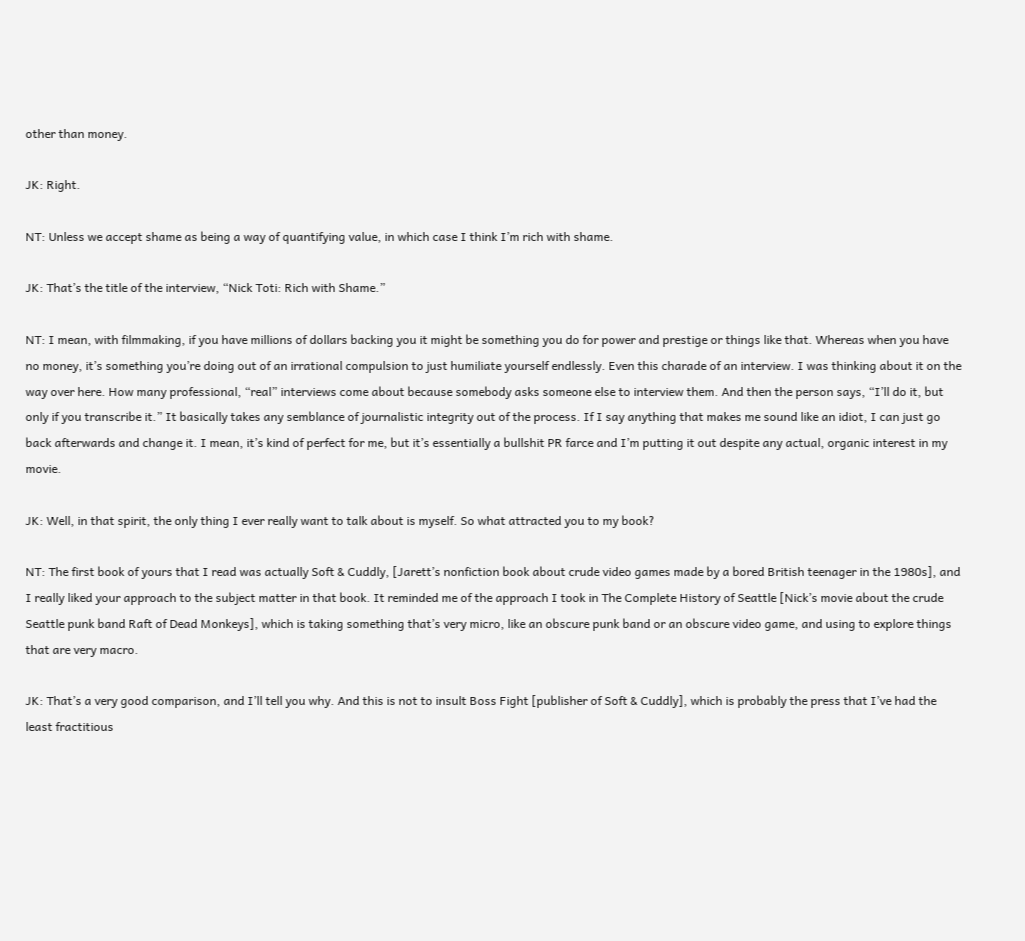other than money.

JK: Right.

NT: Unless we accept shame as being a way of quantifying value, in which case I think I’m rich with shame.

JK: That’s the title of the interview, “Nick Toti: Rich with Shame.”

NT: I mean, with filmmaking, if you have millions of dollars backing you it might be something you do for power and prestige or things like that. Whereas when you have no money, it’s something you’re doing out of an irrational compulsion to just humiliate yourself endlessly. Even this charade of an interview. I was thinking about it on the way over here. How many professional, “real” interviews come about because somebody asks someone else to interview them. And then the person says, “I’ll do it, but only if you transcribe it.” It basically takes any semblance of journalistic integrity out of the process. If I say anything that makes me sound like an idiot, I can just go back afterwards and change it. I mean, it’s kind of perfect for me, but it’s essentially a bullshit PR farce and I’m putting it out despite any actual, organic interest in my movie.

JK: Well, in that spirit, the only thing I ever really want to talk about is myself. So what attracted you to my book?

NT: The first book of yours that I read was actually Soft & Cuddly, [Jarett’s nonfiction book about crude video games made by a bored British teenager in the 1980s], and I really liked your approach to the subject matter in that book. It reminded me of the approach I took in The Complete History of Seattle [Nick’s movie about the crude Seattle punk band Raft of Dead Monkeys], which is taking something that’s very micro, like an obscure punk band or an obscure video game, and using to explore things that are very macro.

JK: That’s a very good comparison, and I’ll tell you why. And this is not to insult Boss Fight [publisher of Soft & Cuddly], which is probably the press that I’ve had the least fractitious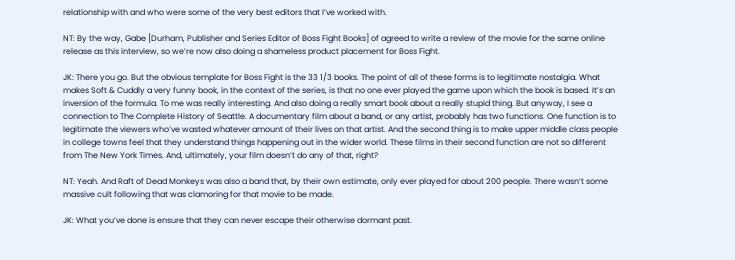relationship with and who were some of the very best editors that I’ve worked with.

NT: By the way, Gabe [Durham, Publisher and Series Editor of Boss Fight Books] of agreed to write a review of the movie for the same online release as this interview, so we’re now also doing a shameless product placement for Boss Fight.

JK: There you go. But the obvious template for Boss Fight is the 33 1/3 books. The point of all of these forms is to legitimate nostalgia. What makes Soft & Cuddly a very funny book, in the context of the series, is that no one ever played the game upon which the book is based. It’s an inversion of the formula. To me was really interesting. And also doing a really smart book about a really stupid thing. But anyway, I see a connection to The Complete History of Seattle. A documentary film about a band, or any artist, probably has two functions. One function is to legitimate the viewers who’ve wasted whatever amount of their lives on that artist. And the second thing is to make upper middle class people in college towns feel that they understand things happening out in the wider world. These films in their second function are not so different from The New York Times. And, ultimately, your film doesn’t do any of that, right?

NT: Yeah. And Raft of Dead Monkeys was also a band that, by their own estimate, only ever played for about 200 people. There wasn’t some massive cult following that was clamoring for that movie to be made.

JK: What you’ve done is ensure that they can never escape their otherwise dormant past.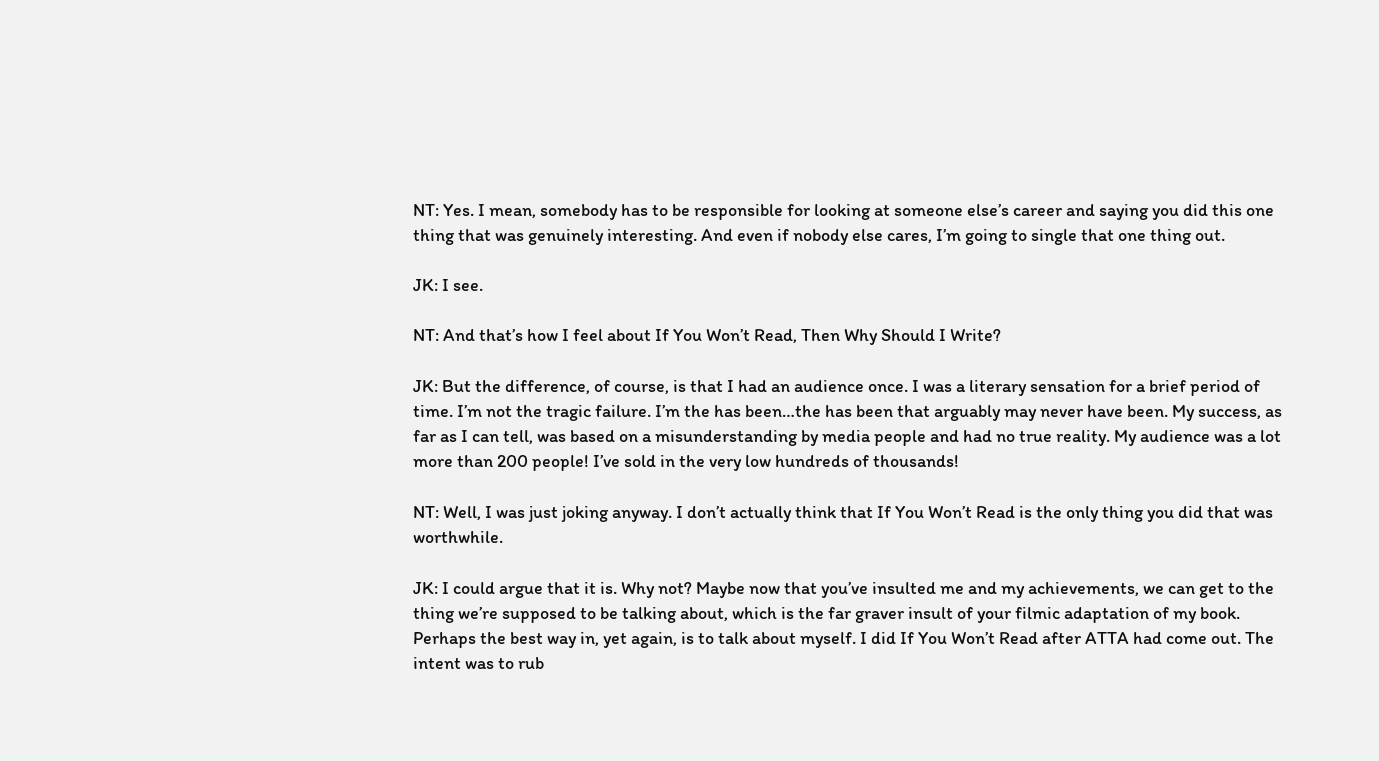NT: Yes. I mean, somebody has to be responsible for looking at someone else’s career and saying you did this one thing that was genuinely interesting. And even if nobody else cares, I’m going to single that one thing out.

JK: I see.

NT: And that’s how I feel about If You Won’t Read, Then Why Should I Write?

JK: But the difference, of course, is that I had an audience once. I was a literary sensation for a brief period of time. I’m not the tragic failure. I’m the has been…the has been that arguably may never have been. My success, as far as I can tell, was based on a misunderstanding by media people and had no true reality. My audience was a lot more than 200 people! I’ve sold in the very low hundreds of thousands!

NT: Well, I was just joking anyway. I don’t actually think that If You Won’t Read is the only thing you did that was worthwhile.

JK: I could argue that it is. Why not? Maybe now that you’ve insulted me and my achievements, we can get to the thing we’re supposed to be talking about, which is the far graver insult of your filmic adaptation of my book. Perhaps the best way in, yet again, is to talk about myself. I did If You Won’t Read after ATTA had come out. The intent was to rub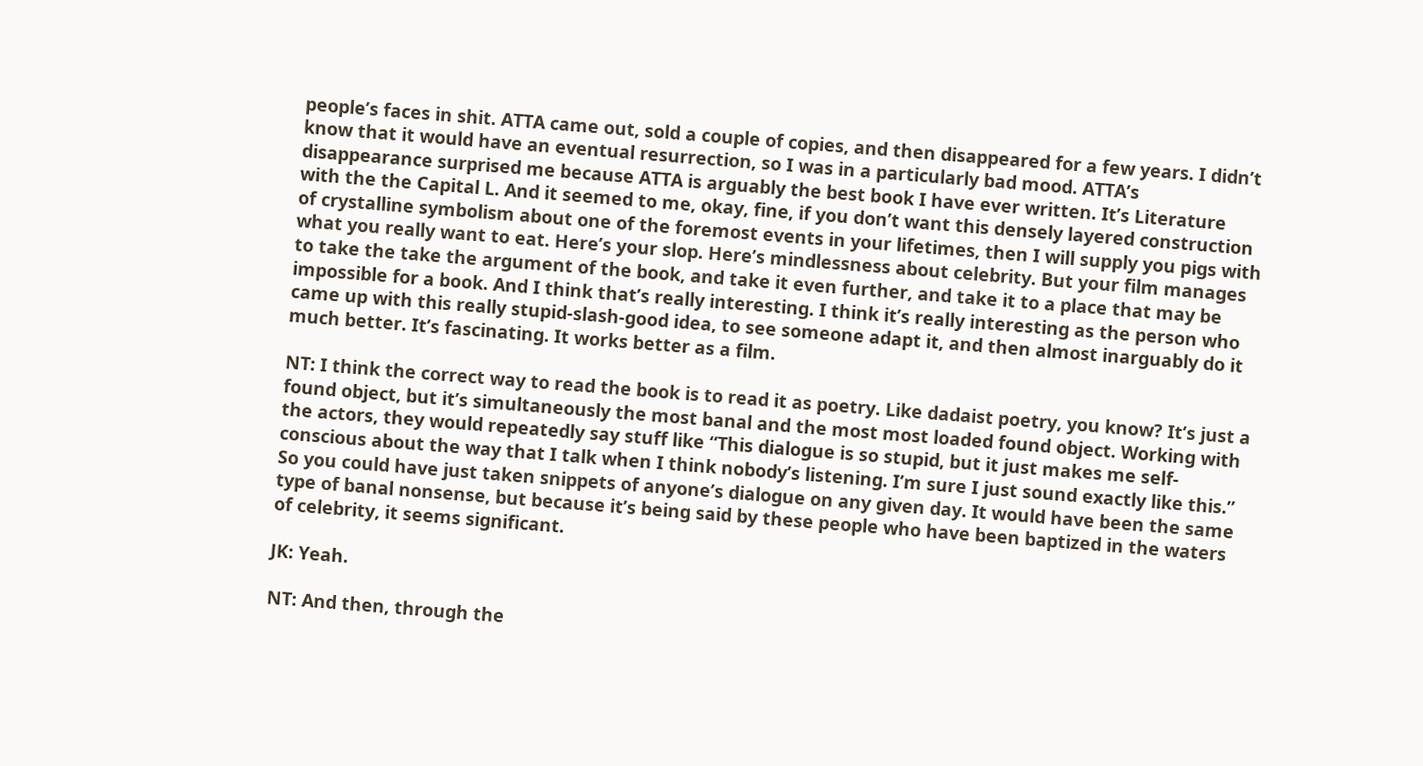people’s faces in shit. ATTA came out, sold a couple of copies, and then disappeared for a few years. I didn’t know that it would have an eventual resurrection, so I was in a particularly bad mood. ATTA’s disappearance surprised me because ATTA is arguably the best book I have ever written. It’s Literature with the the Capital L. And it seemed to me, okay, fine, if you don’t want this densely layered construction of crystalline symbolism about one of the foremost events in your lifetimes, then I will supply you pigs with what you really want to eat. Here’s your slop. Here’s mindlessness about celebrity. But your film manages to take the take the argument of the book, and take it even further, and take it to a place that may be impossible for a book. And I think that’s really interesting. I think it’s really interesting as the person who came up with this really stupid-slash-good idea, to see someone adapt it, and then almost inarguably do it much better. It’s fascinating. It works better as a film.

NT: I think the correct way to read the book is to read it as poetry. Like dadaist poetry, you know? It’s just a found object, but it’s simultaneously the most banal and the most most loaded found object. Working with the actors, they would repeatedly say stuff like “This dialogue is so stupid, but it just makes me self-conscious about the way that I talk when I think nobody’s listening. I’m sure I just sound exactly like this.” So you could have just taken snippets of anyone’s dialogue on any given day. It would have been the same type of banal nonsense, but because it’s being said by these people who have been baptized in the waters of celebrity, it seems significant.

JK: Yeah.

NT: And then, through the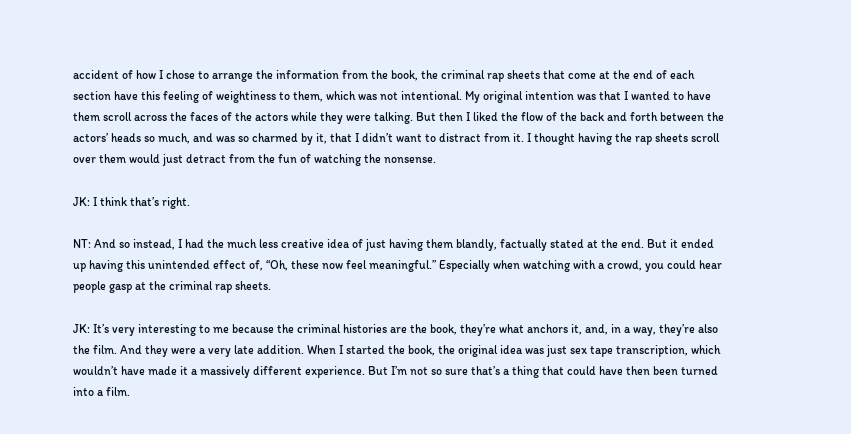accident of how I chose to arrange the information from the book, the criminal rap sheets that come at the end of each section have this feeling of weightiness to them, which was not intentional. My original intention was that I wanted to have them scroll across the faces of the actors while they were talking. But then I liked the flow of the back and forth between the actors’ heads so much, and was so charmed by it, that I didn’t want to distract from it. I thought having the rap sheets scroll over them would just detract from the fun of watching the nonsense.

JK: I think that’s right.

NT: And so instead, I had the much less creative idea of just having them blandly, factually stated at the end. But it ended up having this unintended effect of, “Oh, these now feel meaningful.” Especially when watching with a crowd, you could hear people gasp at the criminal rap sheets.

JK: It’s very interesting to me because the criminal histories are the book, they’re what anchors it, and, in a way, they’re also the film. And they were a very late addition. When I started the book, the original idea was just sex tape transcription, which wouldn’t have made it a massively different experience. But I’m not so sure that’s a thing that could have then been turned into a film.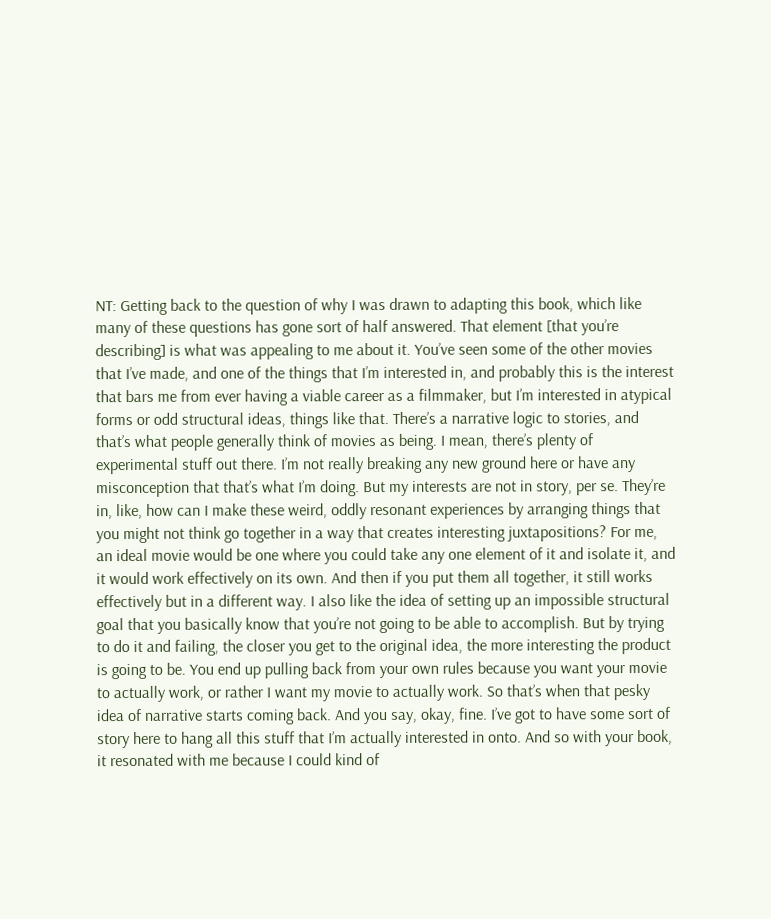NT: Getting back to the question of why I was drawn to adapting this book, which like many of these questions has gone sort of half answered. That element [that you’re describing] is what was appealing to me about it. You’ve seen some of the other movies that I’ve made, and one of the things that I’m interested in, and probably this is the interest that bars me from ever having a viable career as a filmmaker, but I’m interested in atypical forms or odd structural ideas, things like that. There’s a narrative logic to stories, and that’s what people generally think of movies as being. I mean, there’s plenty of experimental stuff out there. I’m not really breaking any new ground here or have any misconception that that’s what I’m doing. But my interests are not in story, per se. They’re in, like, how can I make these weird, oddly resonant experiences by arranging things that you might not think go together in a way that creates interesting juxtapositions? For me, an ideal movie would be one where you could take any one element of it and isolate it, and it would work effectively on its own. And then if you put them all together, it still works effectively but in a different way. I also like the idea of setting up an impossible structural goal that you basically know that you’re not going to be able to accomplish. But by trying to do it and failing, the closer you get to the original idea, the more interesting the product is going to be. You end up pulling back from your own rules because you want your movie to actually work, or rather I want my movie to actually work. So that’s when that pesky idea of narrative starts coming back. And you say, okay, fine. I’ve got to have some sort of story here to hang all this stuff that I’m actually interested in onto. And so with your book, it resonated with me because I could kind of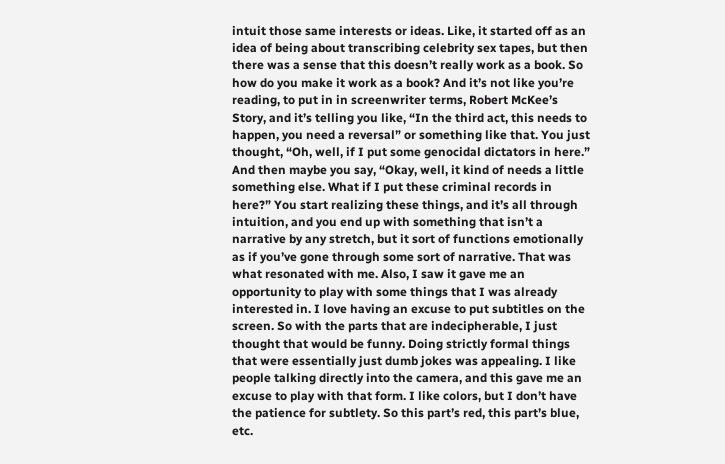intuit those same interests or ideas. Like, it started off as an idea of being about transcribing celebrity sex tapes, but then there was a sense that this doesn’t really work as a book. So how do you make it work as a book? And it’s not like you’re reading, to put in in screenwriter terms, Robert McKee’s Story, and it’s telling you like, “In the third act, this needs to happen, you need a reversal” or something like that. You just thought, “Oh, well, if I put some genocidal dictators in here.” And then maybe you say, “Okay, well, it kind of needs a little something else. What if I put these criminal records in here?” You start realizing these things, and it’s all through intuition, and you end up with something that isn’t a narrative by any stretch, but it sort of functions emotionally as if you’ve gone through some sort of narrative. That was what resonated with me. Also, I saw it gave me an opportunity to play with some things that I was already interested in. I love having an excuse to put subtitles on the screen. So with the parts that are indecipherable, I just thought that would be funny. Doing strictly formal things that were essentially just dumb jokes was appealing. I like people talking directly into the camera, and this gave me an excuse to play with that form. I like colors, but I don’t have the patience for subtlety. So this part’s red, this part’s blue, etc.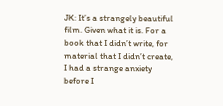JK: It’s a strangely beautiful film. Given what it is. For a book that I didn’t write, for material that I didn’t create, I had a strange anxiety before I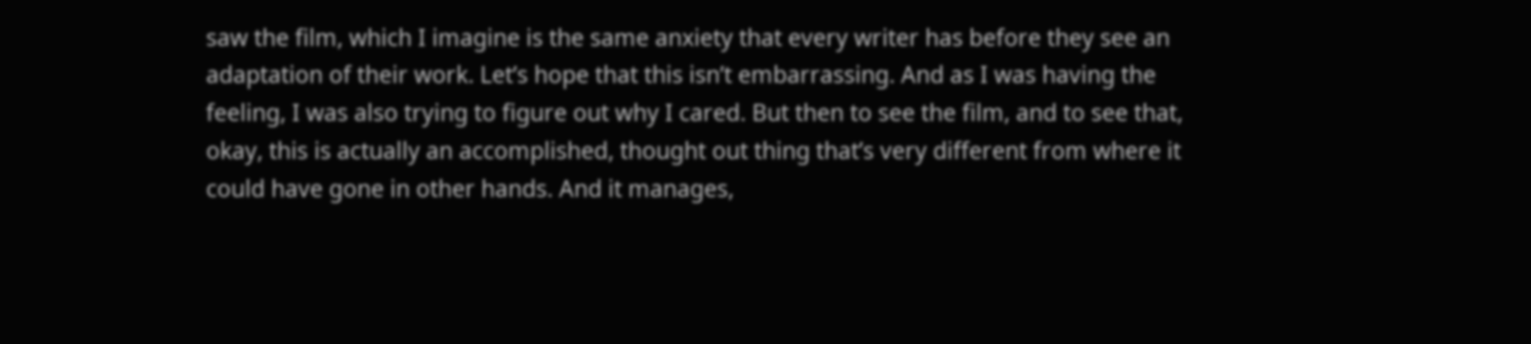saw the film, which I imagine is the same anxiety that every writer has before they see an adaptation of their work. Let’s hope that this isn’t embarrassing. And as I was having the feeling, I was also trying to figure out why I cared. But then to see the film, and to see that, okay, this is actually an accomplished, thought out thing that’s very different from where it could have gone in other hands. And it manages,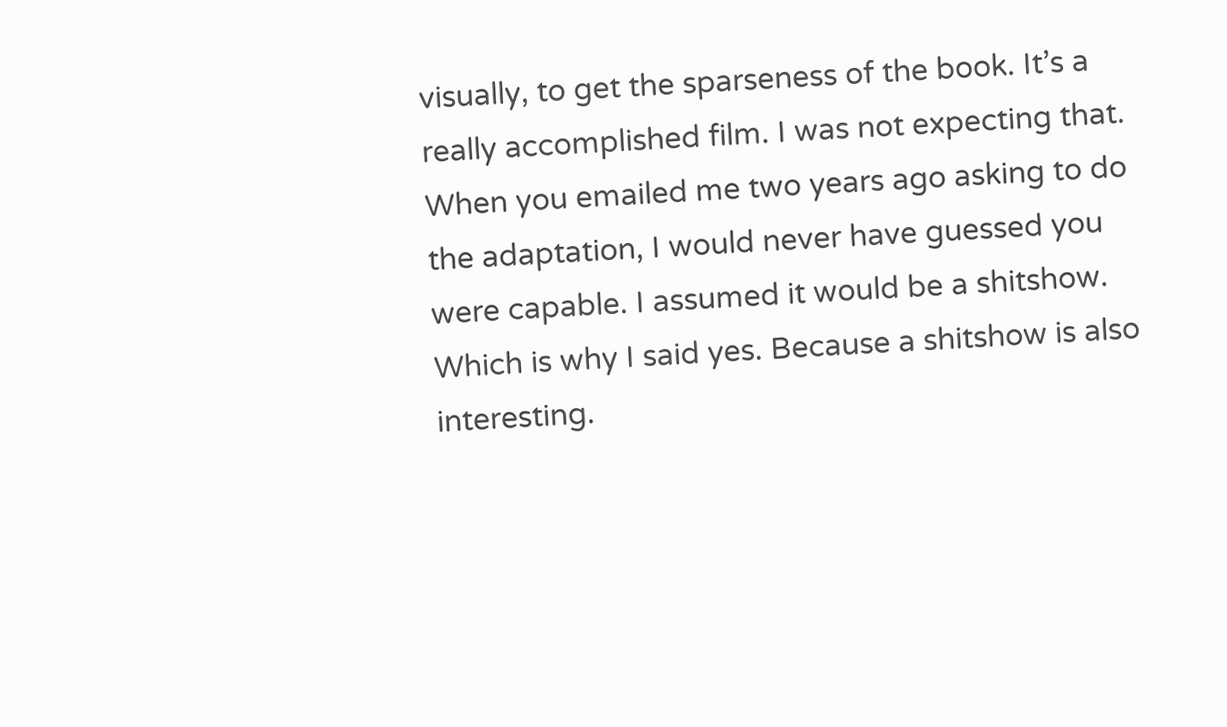visually, to get the sparseness of the book. It’s a really accomplished film. I was not expecting that. When you emailed me two years ago asking to do the adaptation, I would never have guessed you were capable. I assumed it would be a shitshow. Which is why I said yes. Because a shitshow is also interesting.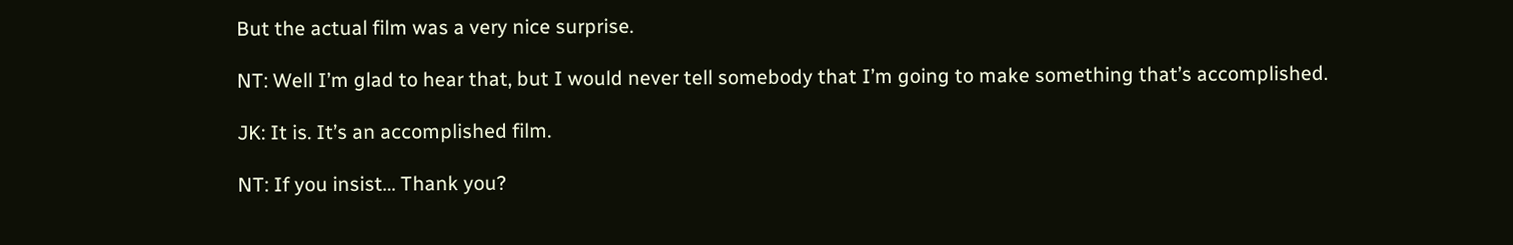But the actual film was a very nice surprise.

NT: Well I’m glad to hear that, but I would never tell somebody that I’m going to make something that’s accomplished.

JK: It is. It’s an accomplished film.

NT: If you insist… Thank you?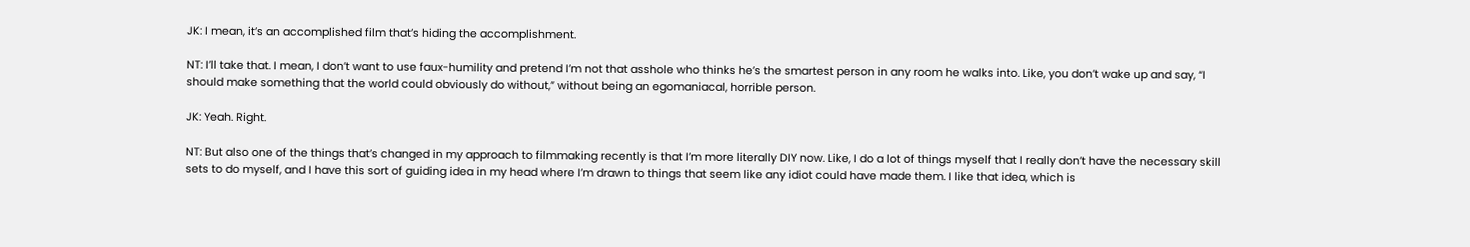JK: I mean, it’s an accomplished film that’s hiding the accomplishment.

NT: I’ll take that. I mean, I don’t want to use faux-humility and pretend I’m not that asshole who thinks he’s the smartest person in any room he walks into. Like, you don’t wake up and say, “I should make something that the world could obviously do without,” without being an egomaniacal, horrible person.

JK: Yeah. Right.

NT: But also one of the things that’s changed in my approach to filmmaking recently is that I’m more literally DIY now. Like, I do a lot of things myself that I really don’t have the necessary skill sets to do myself, and I have this sort of guiding idea in my head where I’m drawn to things that seem like any idiot could have made them. I like that idea, which is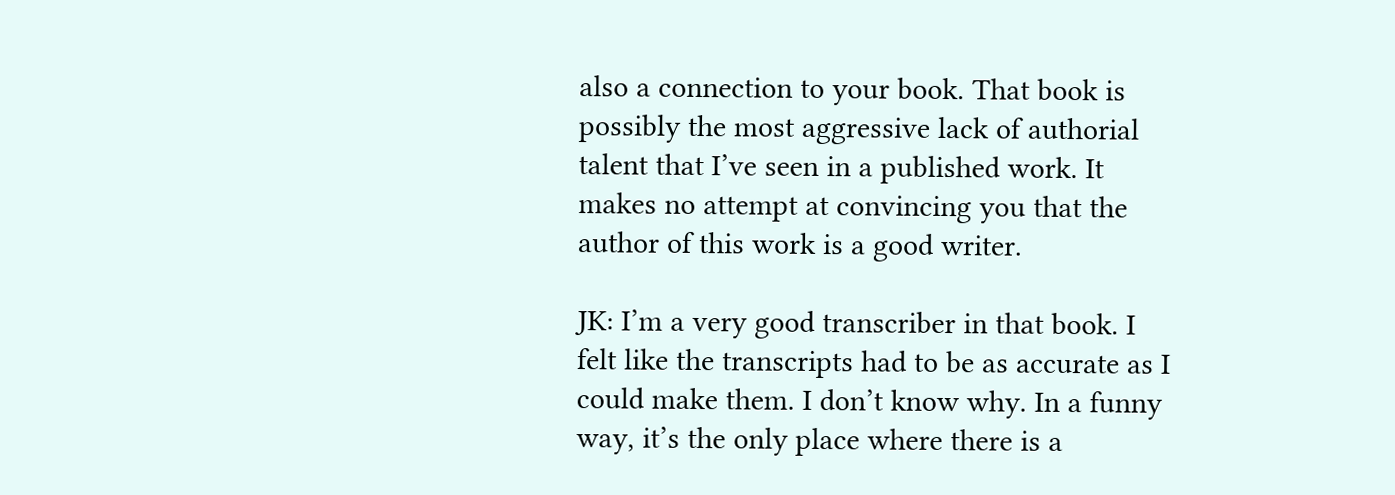also a connection to your book. That book is possibly the most aggressive lack of authorial talent that I’ve seen in a published work. It makes no attempt at convincing you that the author of this work is a good writer.

JK: I’m a very good transcriber in that book. I felt like the transcripts had to be as accurate as I could make them. I don’t know why. In a funny way, it’s the only place where there is a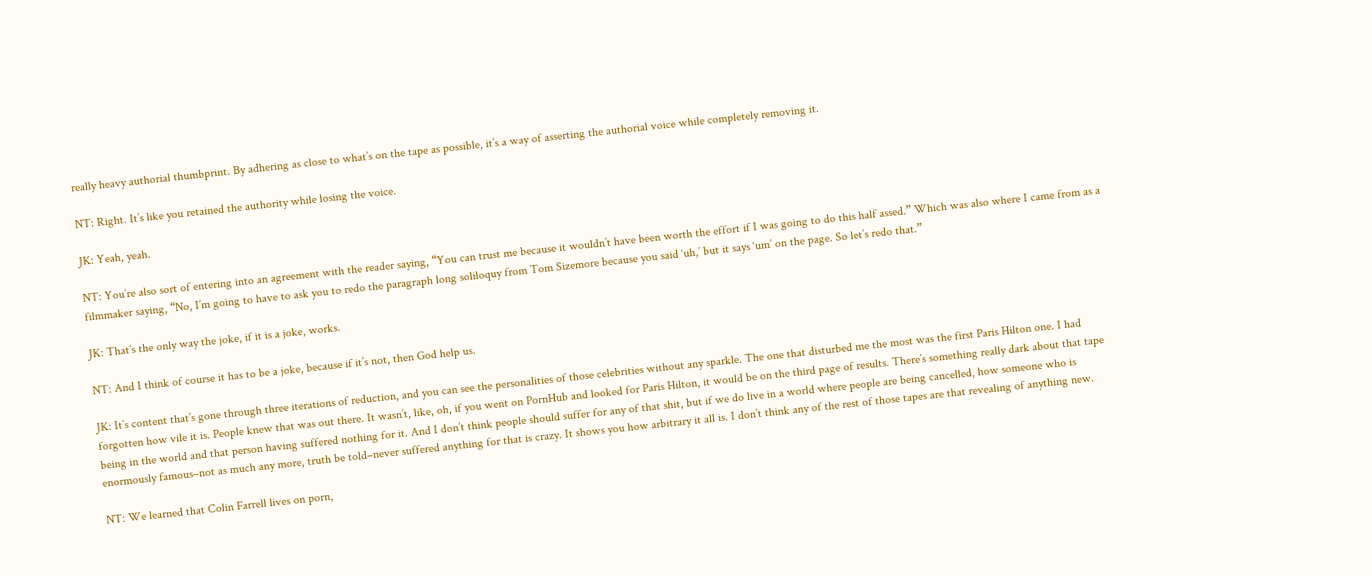really heavy authorial thumbprint. By adhering as close to what’s on the tape as possible, it’s a way of asserting the authorial voice while completely removing it.

NT: Right. It’s like you retained the authority while losing the voice.

JK: Yeah, yeah.

NT: You’re also sort of entering into an agreement with the reader saying, “You can trust me because it wouldn’t have been worth the effort if I was going to do this half assed.” Which was also where I came from as a filmmaker saying, “No, I’m going to have to ask you to redo the paragraph long soliloquy from Tom Sizemore because you said ‘uh,’ but it says ‘um’ on the page. So let’s redo that.”

JK: That’s the only way the joke, if it is a joke, works.

NT: And I think of course it has to be a joke, because if it’s not, then God help us.

JK: It’s content that’s gone through three iterations of reduction, and you can see the personalities of those celebrities without any sparkle. The one that disturbed me the most was the first Paris Hilton one. I had forgotten how vile it is. People knew that was out there. It wasn’t, like, oh, if you went on PornHub and looked for Paris Hilton, it would be on the third page of results. There’s something really dark about that tape being in the world and that person having suffered nothing for it. And I don’t think people should suffer for any of that shit, but if we do live in a world where people are being cancelled, how someone who is enormously famous–not as much any more, truth be told–never suffered anything for that is crazy. It shows you how arbitrary it all is. I don’t think any of the rest of those tapes are that revealing of anything new.

NT: We learned that Colin Farrell lives on porn,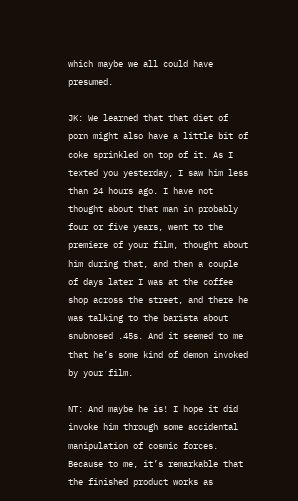which maybe we all could have presumed.

JK: We learned that that diet of porn might also have a little bit of coke sprinkled on top of it. As I texted you yesterday, I saw him less than 24 hours ago. I have not thought about that man in probably four or five years, went to the premiere of your film, thought about him during that, and then a couple of days later I was at the coffee shop across the street, and there he was talking to the barista about snubnosed .45s. And it seemed to me that he’s some kind of demon invoked by your film.

NT: And maybe he is! I hope it did invoke him through some accidental manipulation of cosmic forces. Because to me, it’s remarkable that the finished product works as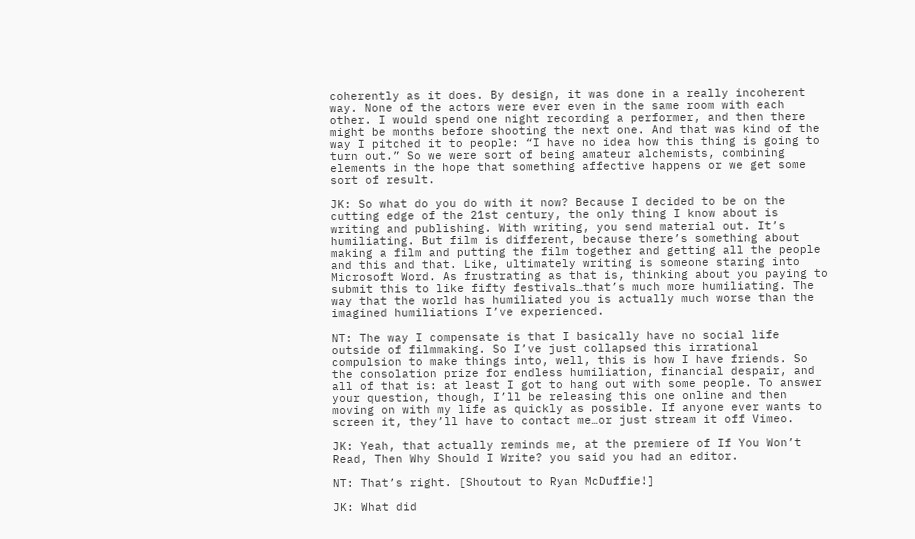coherently as it does. By design, it was done in a really incoherent way. None of the actors were ever even in the same room with each other. I would spend one night recording a performer, and then there might be months before shooting the next one. And that was kind of the way I pitched it to people: “I have no idea how this thing is going to turn out.” So we were sort of being amateur alchemists, combining elements in the hope that something affective happens or we get some sort of result.

JK: So what do you do with it now? Because I decided to be on the cutting edge of the 21st century, the only thing I know about is writing and publishing. With writing, you send material out. It’s humiliating. But film is different, because there’s something about making a film and putting the film together and getting all the people and this and that. Like, ultimately writing is someone staring into Microsoft Word. As frustrating as that is, thinking about you paying to submit this to like fifty festivals…that’s much more humiliating. The way that the world has humiliated you is actually much worse than the imagined humiliations I’ve experienced.

NT: The way I compensate is that I basically have no social life outside of filmmaking. So I’ve just collapsed this irrational compulsion to make things into, well, this is how I have friends. So the consolation prize for endless humiliation, financial despair, and all of that is: at least I got to hang out with some people. To answer your question, though, I’ll be releasing this one online and then moving on with my life as quickly as possible. If anyone ever wants to screen it, they’ll have to contact me…or just stream it off Vimeo.

JK: Yeah, that actually reminds me, at the premiere of If You Won’t Read, Then Why Should I Write? you said you had an editor.

NT: That’s right. [Shoutout to Ryan McDuffie!]

JK: What did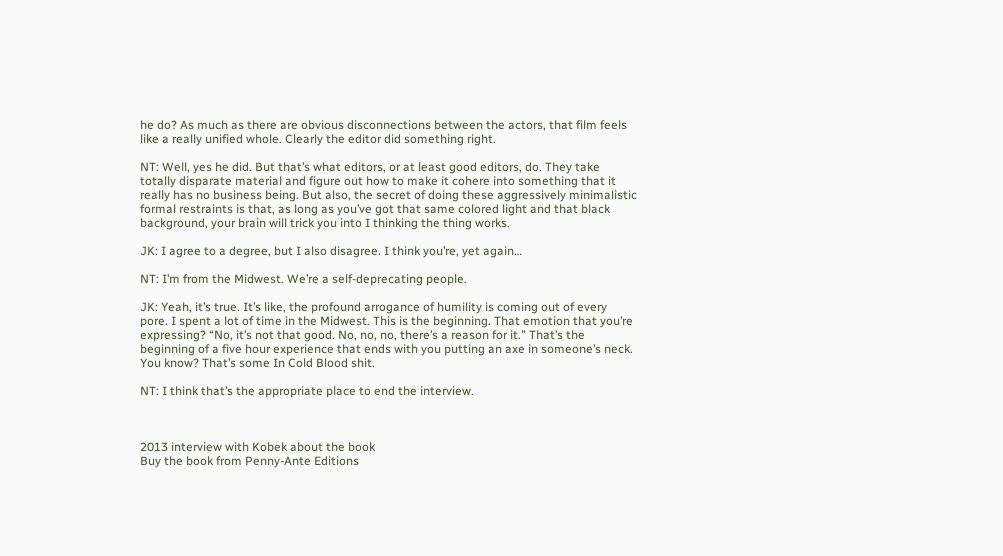he do? As much as there are obvious disconnections between the actors, that film feels like a really unified whole. Clearly the editor did something right.

NT: Well, yes he did. But that’s what editors, or at least good editors, do. They take totally disparate material and figure out how to make it cohere into something that it really has no business being. But also, the secret of doing these aggressively minimalistic formal restraints is that, as long as you’ve got that same colored light and that black background, your brain will trick you into I thinking the thing works.

JK: I agree to a degree, but I also disagree. I think you’re, yet again…

NT: I’m from the Midwest. We’re a self-deprecating people.

JK: Yeah, it’s true. It’s like, the profound arrogance of humility is coming out of every pore. I spent a lot of time in the Midwest. This is the beginning. That emotion that you’re expressing? “No, it’s not that good. No, no, no, there’s a reason for it.” That’s the beginning of a five hour experience that ends with you putting an axe in someone’s neck. You know? That’s some In Cold Blood shit.

NT: I think that’s the appropriate place to end the interview.



2013 interview with Kobek about the book
Buy the book from Penny-Ante Editions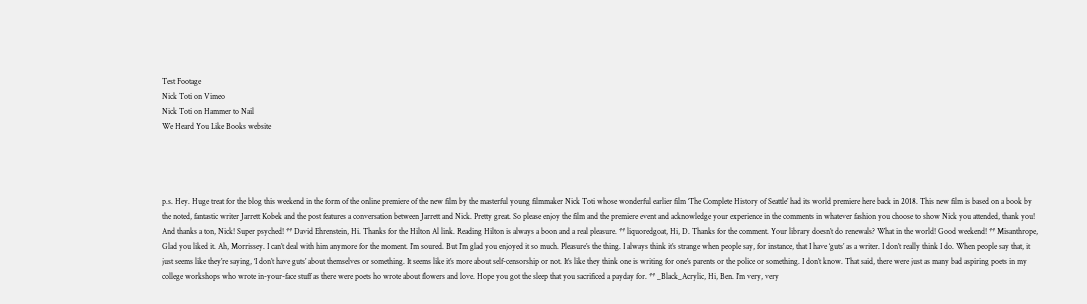Test Footage
Nick Toti on Vimeo
Nick Toti on Hammer to Nail
We Heard You Like Books website




p.s. Hey. Huge treat for the blog this weekend in the form of the online premiere of the new film by the masterful young filmmaker Nick Toti whose wonderful earlier film ‘The Complete History of Seattle’ had its world premiere here back in 2018. This new film is based on a book by the noted, fantastic writer Jarrett Kobek and the post features a conversation between Jarrett and Nick. Pretty great. So please enjoy the film and the premiere event and acknowledge your experience in the comments in whatever fashion you choose to show Nick you attended, thank you! And thanks a ton, Nick! Super psyched! ** David Ehrenstein, Hi. Thanks for the Hilton Al link. Reading Hilton is always a boon and a real pleasure. ** liquoredgoat, Hi, D. Thanks for the comment. Your library doesn’t do renewals? What in the world! Good weekend! ** Misanthrope, Glad you liked it. Ah, Morrissey. I can’t deal with him anymore for the moment. I’m soured. But I’m glad you enjoyed it so much. Pleasure’s the thing. I always think it’s strange when people say, for instance, that I have ‘guts’ as a writer. I don’t really think I do. When people say that, it just seems like they’re saying, ‘I don’t have guts’ about themselves or something. It seems like it’s more about self-censorship or not. It’s like they think one is writing for one’s parents or the police or something. I don’t know. That said, there were just as many bad aspiring poets in my college workshops who wrote in-your-face stuff as there were poets ho wrote about flowers and love. Hope you got the sleep that you sacrificed a payday for. ** _Black_Acrylic, Hi, Ben. I’m very, very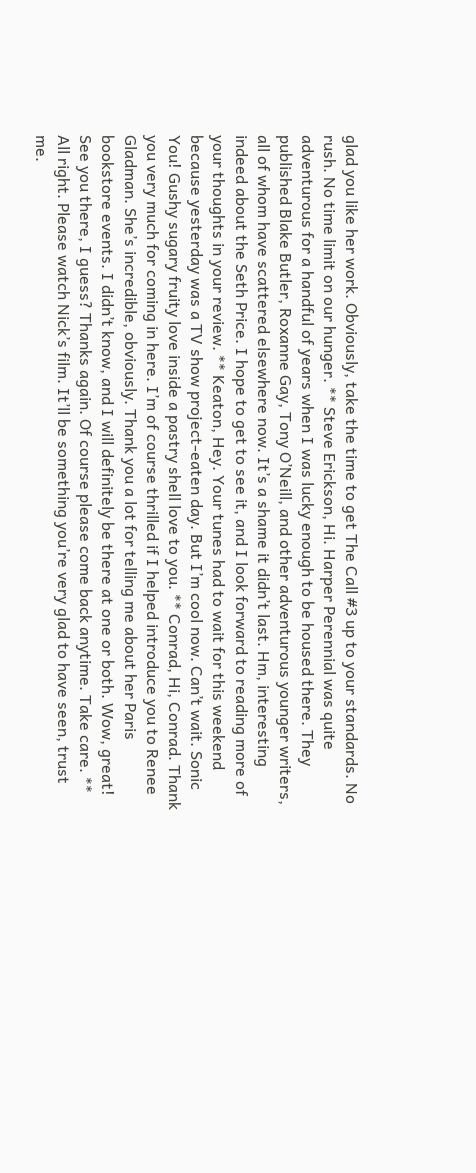glad you like her work. Obviously, take the time to get The Call #3 up to your standards. No rush. No time limit on our hunger. ** Steve Erickson, Hi. Harper Perennial was quite adventurous for a handful of years when I was lucky enough to be housed there. They published Blake Butler, Roxanne Gay, Tony O’Neill, and other adventurous younger writers, all of whom have scattered elsewhere now. It’s a shame it didn’t last. Hm, interesting indeed about the Seth Price. I hope to get to see it, and I look forward to reading more of your thoughts in your review. ** Keaton, Hey. Your tunes had to wait for this weekend because yesterday was a TV show project-eaten day. But I’m cool now. Can’t wait. Sonic You! Gushy sugary fruity love inside a pastry shell love to you. ** Conrad, Hi, Conrad. Thank you very much for coming in here. I’m of course thrilled if I helped introduce you to Renee Gladman. She’s incredible, obviously. Thank you a lot for telling me about her Paris bookstore events. I didn’t know, and I will definitely be there at one or both. Wow, great! See you there, I guess? Thanks again. Of course please come back anytime. Take care. ** All right. Please watch Nick’s film. It’ll be something you’re very glad to have seen, trust me.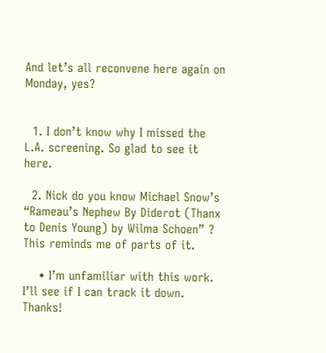And let’s all reconvene here again on Monday, yes?


  1. I don’t know why I missed the L.A. screening. So glad to see it here.

  2. Nick do you know Michael Snow’s “Rameau’s Nephew By Diderot (Thanx to Denis Young) by Wilma Schoen” ? This reminds me of parts of it.

    • I’m unfamiliar with this work. I’ll see if I can track it down. Thanks!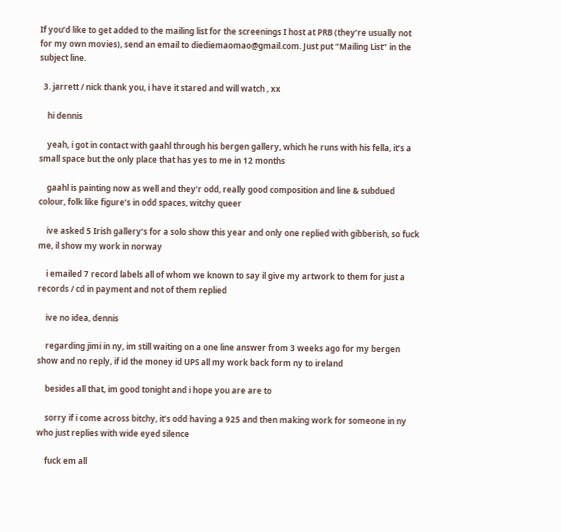If you’d like to get added to the mailing list for the screenings I host at PRB (they’re usually not for my own movies), send an email to diediemaomao@gmail.com. Just put “Mailing List” in the subject line.

  3. jarrett / nick thank you, i have it stared and will watch , xx

    hi dennis

    yeah, i got in contact with gaahl through his bergen gallery, which he runs with his fella, it’s a small space but the only place that has yes to me in 12 months

    gaahl is painting now as well and they’r odd, really good composition and line & subdued colour, folk like figure’s in odd spaces, witchy queer

    ive asked 5 Irish gallery’s for a solo show this year and only one replied with gibberish, so fuck me, il show my work in norway

    i emailed 7 record labels all of whom we known to say il give my artwork to them for just a records / cd in payment and not of them replied

    ive no idea, dennis

    regarding jimi in ny, im still waiting on a one line answer from 3 weeks ago for my bergen show and no reply, if id the money id UPS all my work back form ny to ireland

    besides all that, im good tonight and i hope you are are to

    sorry if i come across bitchy, it’s odd having a 925 and then making work for someone in ny who just replies with wide eyed silence

    fuck em all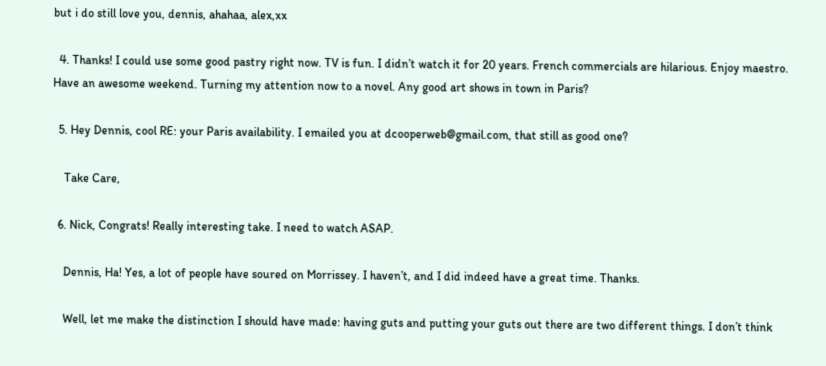but i do still love you, dennis, ahahaa, alex,xx

  4. Thanks! I could use some good pastry right now. TV is fun. I didn’t watch it for 20 years. French commercials are hilarious. Enjoy maestro. Have an awesome weekend. Turning my attention now to a novel. Any good art shows in town in Paris?

  5. Hey Dennis, cool RE: your Paris availability. I emailed you at dcooperweb@gmail.com, that still as good one?

    Take Care,

  6. Nick, Congrats! Really interesting take. I need to watch ASAP.

    Dennis, Ha! Yes, a lot of people have soured on Morrissey. I haven’t, and I did indeed have a great time. Thanks.

    Well, let me make the distinction I should have made: having guts and putting your guts out there are two different things. I don’t think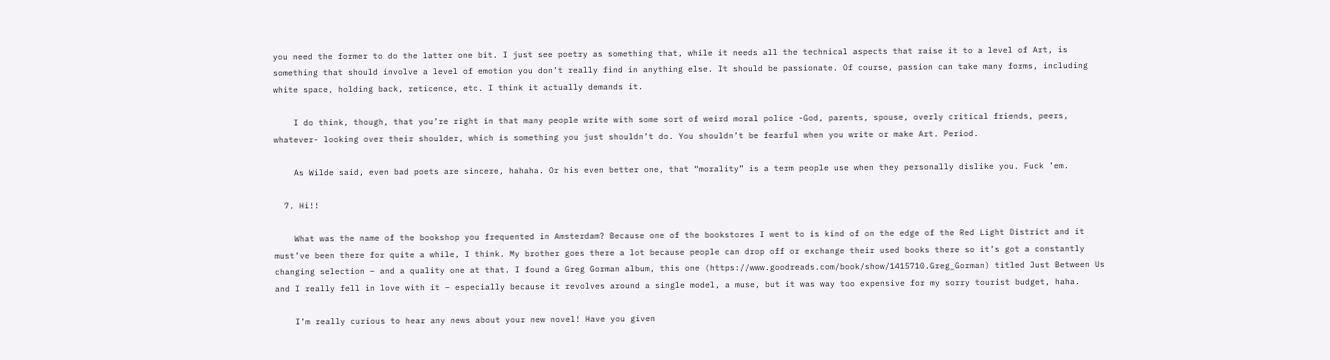you need the former to do the latter one bit. I just see poetry as something that, while it needs all the technical aspects that raise it to a level of Art, is something that should involve a level of emotion you don’t really find in anything else. It should be passionate. Of course, passion can take many forms, including white space, holding back, reticence, etc. I think it actually demands it.

    I do think, though, that you’re right in that many people write with some sort of weird moral police -God, parents, spouse, overly critical friends, peers, whatever- looking over their shoulder, which is something you just shouldn’t do. You shouldn’t be fearful when you write or make Art. Period.

    As Wilde said, even bad poets are sincere, hahaha. Or his even better one, that “morality” is a term people use when they personally dislike you. Fuck ’em.

  7. Hi!!

    What was the name of the bookshop you frequented in Amsterdam? Because one of the bookstores I went to is kind of on the edge of the Red Light District and it must’ve been there for quite a while, I think. My brother goes there a lot because people can drop off or exchange their used books there so it’s got a constantly changing selection – and a quality one at that. I found a Greg Gorman album, this one (https://www.goodreads.com/book/show/1415710.Greg_Gorman) titled Just Between Us and I really fell in love with it – especially because it revolves around a single model, a muse, but it was way too expensive for my sorry tourist budget, haha.

    I’m really curious to hear any news about your new novel! Have you given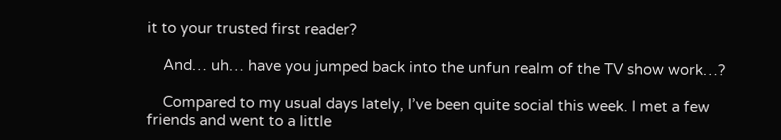it to your trusted first reader?

    And… uh… have you jumped back into the unfun realm of the TV show work…?

    Compared to my usual days lately, I’ve been quite social this week. I met a few friends and went to a little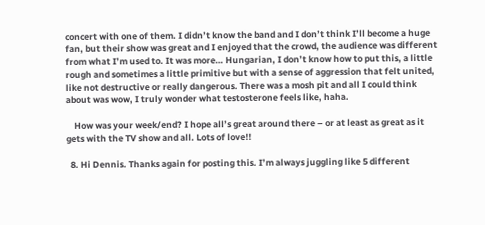concert with one of them. I didn’t know the band and I don’t think I’ll become a huge fan, but their show was great and I enjoyed that the crowd, the audience was different from what I’m used to. It was more… Hungarian, I don’t know how to put this, a little rough and sometimes a little primitive but with a sense of aggression that felt united, like not destructive or really dangerous. There was a mosh pit and all I could think about was wow, I truly wonder what testosterone feels like, haha.

    How was your week/end? I hope all’s great around there – or at least as great as it gets with the TV show and all. Lots of love!!

  8. Hi Dennis. Thanks again for posting this. I’m always juggling like 5 different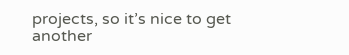projects, so it’s nice to get another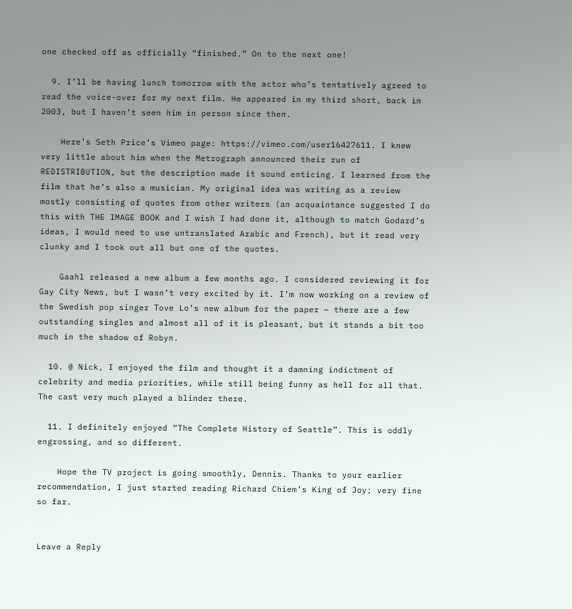one checked off as officially “finished.” On to the next one!

  9. I’ll be having lunch tomorrow with the actor who’s tentatively agreed to read the voice-over for my next film. He appeared in my third short, back in 2003, but I haven’t seen him in person since then.

    Here’s Seth Price’s Vimeo page: https://vimeo.com/user16427611. I knew very little about him when the Metrograph announced their run of REDISTRIBUTION, but the description made it sound enticing. I learned from the film that he’s also a musician. My original idea was writing as a review mostly consisting of quotes from other writers (an acquaintance suggested I do this with THE IMAGE BOOK and I wish I had done it, although to match Godard’s ideas, I would need to use untranslated Arabic and French), but it read very clunky and I took out all but one of the quotes.

    Gaahl released a new album a few months ago. I considered reviewing it for Gay City News, but I wasn’t very excited by it. I’m now working on a review of the Swedish pop singer Tove Lo’s new album for the paper – there are a few outstanding singles and almost all of it is pleasant, but it stands a bit too much in the shadow of Robyn.

  10. @ Nick, I enjoyed the film and thought it a damning indictment of celebrity and media priorities, while still being funny as hell for all that. The cast very much played a blinder there.

  11. I definitely enjoyed “The Complete History of Seattle”. This is oddly engrossing, and so different.

    Hope the TV project is going smoothly, Dennis. Thanks to your earlier recommendation, I just started reading Richard Chiem’s King of Joy; very fine so far.


Leave a Reply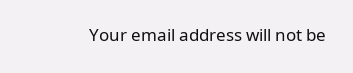Your email address will not be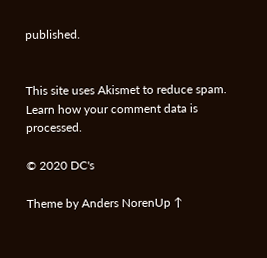published.


This site uses Akismet to reduce spam. Learn how your comment data is processed.

© 2020 DC's

Theme by Anders NorenUp ↑